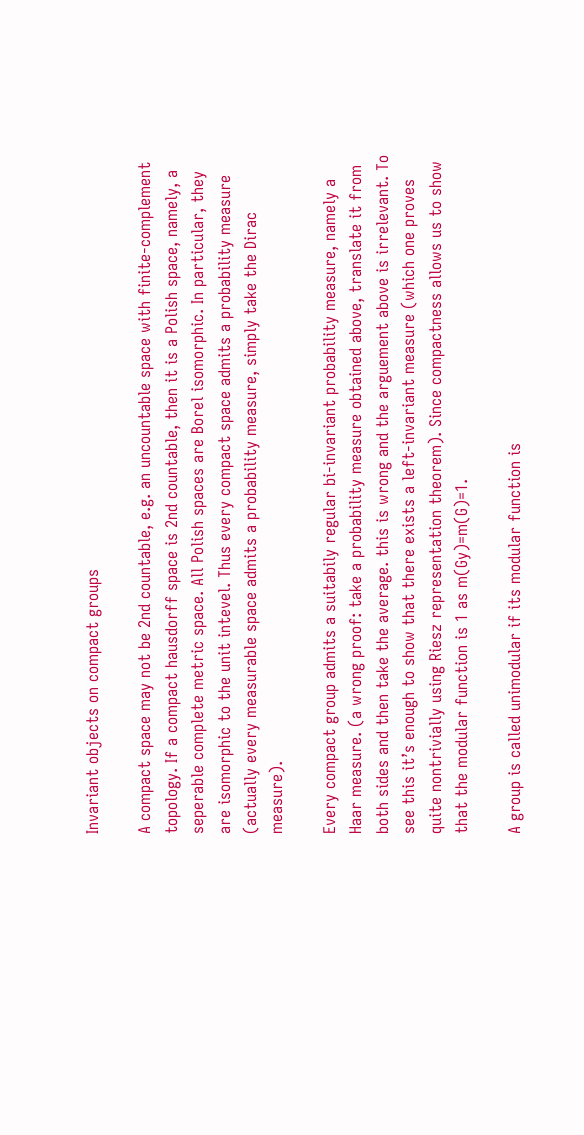Invariant objects on compact groups

A compact space may not be 2nd countable, e.g. an uncountable space with finite-complement topology. If a compact hausdorff space is 2nd countable, then it is a Polish space, namely, a seperable complete metric space. All Polish spaces are Borel isomorphic. In particular, they are isomorphic to the unit intevel. Thus every compact space admits a probability measure (actually every measurable space admits a probability measure, simply take the Dirac measure).

Every compact group admits a suitabily regular bi-invariant probability measure, namely a Haar measure. (a wrong proof: take a probability measure obtained above, translate it from both sides and then take the average. this is wrong and the arguement above is irrelevant. To see this it’s enough to show that there exists a left-invariant measure (which one proves quite nontrivially using Riesz representation theorem). Since compactness allows us to show that the modular function is 1 as m(Gy)=m(G)=1.

A group is called unimodular if its modular function is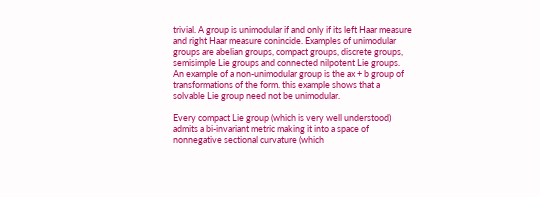trivial. A group is unimodular if and only if its left Haar measure and right Haar measure conincide. Examples of unimodular groups are abelian groups, compact groups, discrete groups, semisimple Lie groups and connected nilpotent Lie groups. An example of a non-unimodular group is the ax + b group of transformations of the form. this example shows that a solvable Lie group need not be unimodular.

Every compact Lie group (which is very well understood) admits a bi-invariant metric making it into a space of nonnegative sectional curvature (which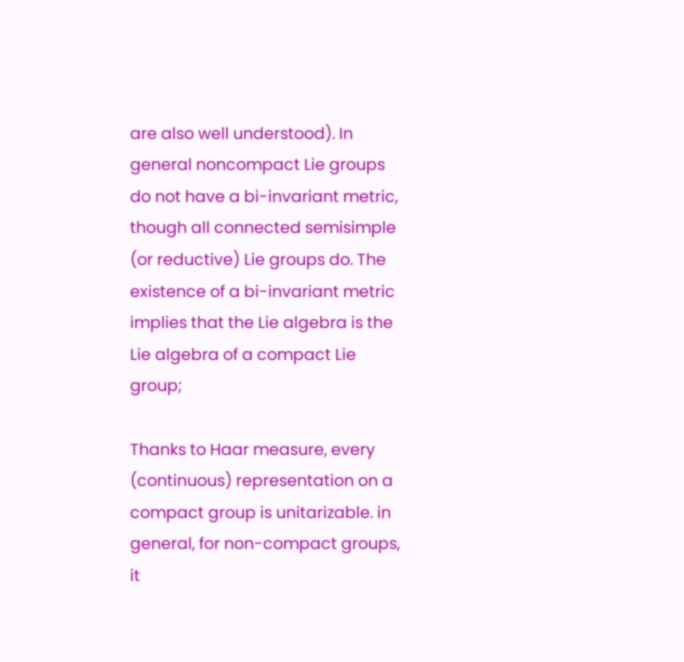are also well understood). In general noncompact Lie groups do not have a bi-invariant metric, though all connected semisimple (or reductive) Lie groups do. The existence of a bi-invariant metric implies that the Lie algebra is the Lie algebra of a compact Lie group;

Thanks to Haar measure, every (continuous) representation on a compact group is unitarizable. in general, for non-compact groups, it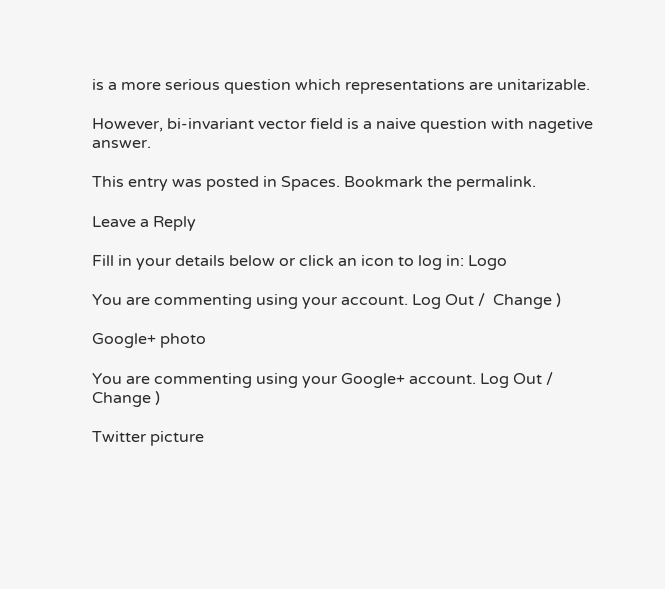is a more serious question which representations are unitarizable.

However, bi-invariant vector field is a naive question with nagetive answer.

This entry was posted in Spaces. Bookmark the permalink.

Leave a Reply

Fill in your details below or click an icon to log in: Logo

You are commenting using your account. Log Out /  Change )

Google+ photo

You are commenting using your Google+ account. Log Out /  Change )

Twitter picture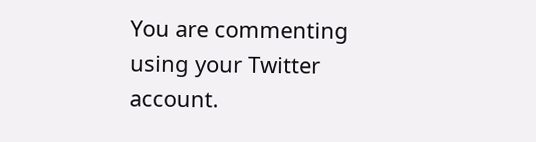You are commenting using your Twitter account.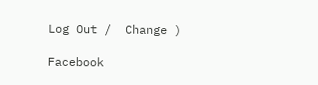Log Out /  Change )

Facebook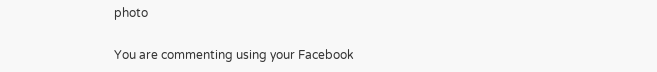photo

You are commenting using your Facebook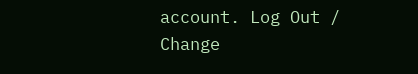account. Log Out /  Change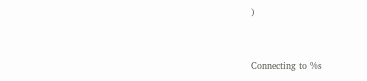)


Connecting to %s